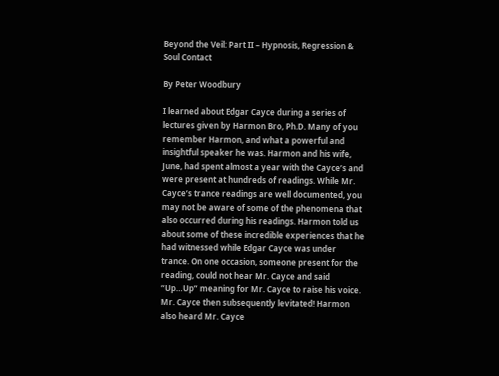Beyond the Veil: Part II – Hypnosis, Regression & Soul Contact

By Peter Woodbury

I learned about Edgar Cayce during a series of lectures given by Harmon Bro, Ph.D. Many of you remember Harmon, and what a powerful and insightful speaker he was. Harmon and his wife, June, had spent almost a year with the Cayce’s and were present at hundreds of readings. While Mr. Cayce’s trance readings are well documented, you may not be aware of some of the phenomena that also occurred during his readings. Harmon told us about some of these incredible experiences that he had witnessed while Edgar Cayce was under trance. On one occasion, someone present for the reading, could not hear Mr. Cayce and said “Up…Up” meaning for Mr. Cayce to raise his voice. Mr. Cayce then subsequently levitated! Harmon also heard Mr. Cayce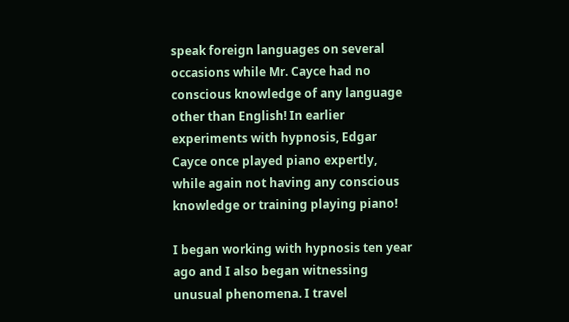speak foreign languages on several occasions while Mr. Cayce had no conscious knowledge of any language other than English! In earlier experiments with hypnosis, Edgar Cayce once played piano expertly, while again not having any conscious knowledge or training playing piano!

I began working with hypnosis ten year ago and I also began witnessing unusual phenomena. I travel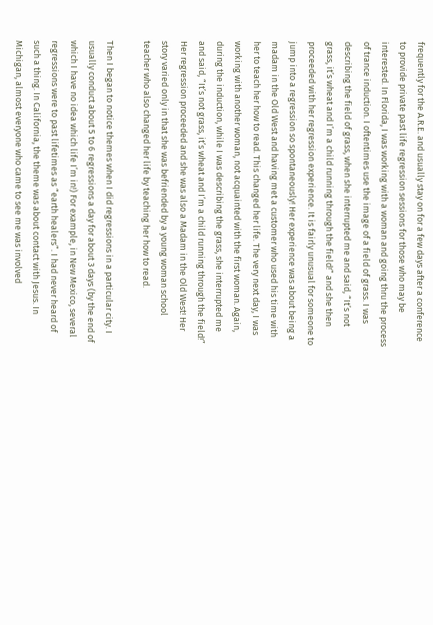frequently for the A.R.E. and usually stay on for a few days after a conference to provide private past life regression sessions for those who may be interested. In Florida, I was working with a woman and going thru the process of trance induction. I oftentimes use the image of a field of grass. I was describing the field of grass, when she interrupted me and said, “It’s not grass, it’s wheat and I’m a child running through the field!” and she then proceeded with her regression experience. It is fairly unusual for someone to jump into a regression so spontaneously! Her experience was about being a madam in the Old West and having met a customer who used his time with her to teach her how to read. This changed her life. The very next day, I was working with another woman, not acquainted with the first woman. Again, during the induction, while I was describing the grass, she interrupted me and said, “It’s not grass, it’s wheat and I’m a child running through the field!” Her regression proceeded and she was also a Madam in the Old West! Her story varied only in that she was befriended by a young woman school teacher who also changed her life by teaching her how to read.

Then I began to notice themes when I did regressions in a particular city. I usually conduct about 5 to 6 regressions a day for about 3 days (by the end of which I have no idea which life I’m in!) For example, in New Mexico, several regressions were to past lifetimes as “earth healers”. I had never heard of such a thing. In California, the theme was about contact with Jesus. In Michigan, almost everyone who came to see me was involved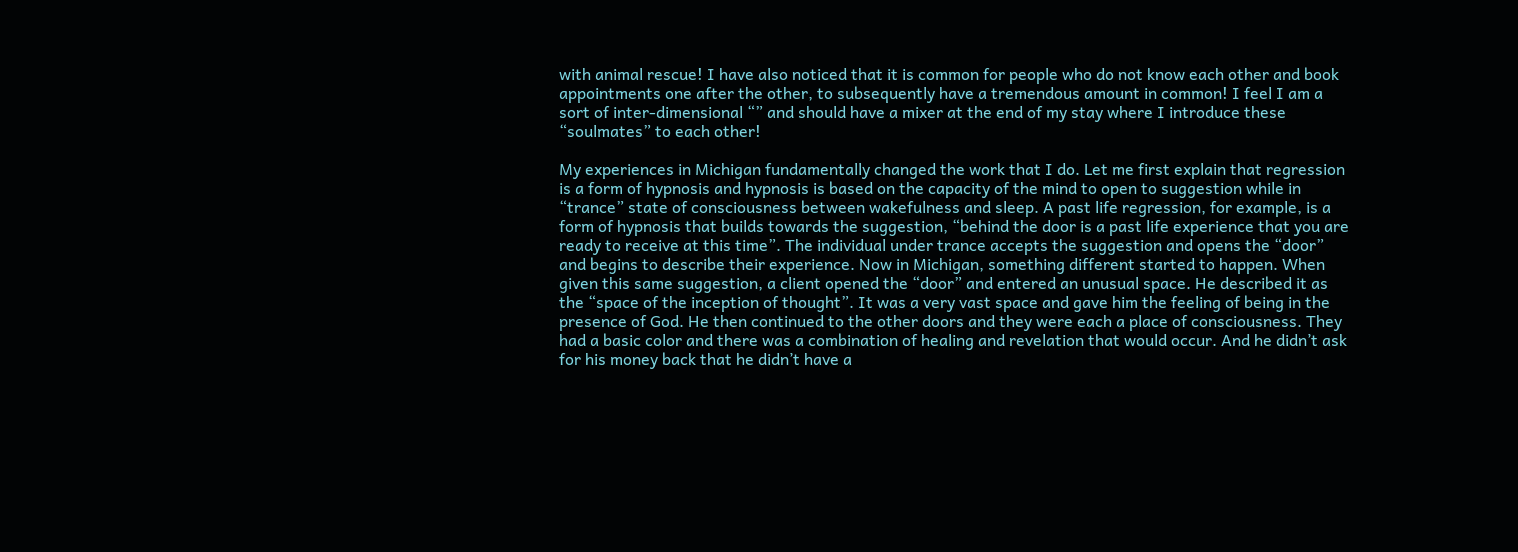with animal rescue! I have also noticed that it is common for people who do not know each other and book appointments one after the other, to subsequently have a tremendous amount in common! I feel I am a sort of inter-dimensional “” and should have a mixer at the end of my stay where I introduce these “soulmates” to each other!

My experiences in Michigan fundamentally changed the work that I do. Let me first explain that regression is a form of hypnosis and hypnosis is based on the capacity of the mind to open to suggestion while in “trance” state of consciousness between wakefulness and sleep. A past life regression, for example, is a form of hypnosis that builds towards the suggestion, “behind the door is a past life experience that you are ready to receive at this time”. The individual under trance accepts the suggestion and opens the “door” and begins to describe their experience. Now in Michigan, something different started to happen. When given this same suggestion, a client opened the “door” and entered an unusual space. He described it as the “space of the inception of thought”. It was a very vast space and gave him the feeling of being in the presence of God. He then continued to the other doors and they were each a place of consciousness. They had a basic color and there was a combination of healing and revelation that would occur. And he didn’t ask for his money back that he didn’t have a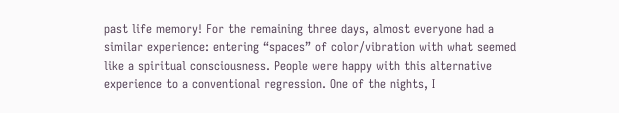past life memory! For the remaining three days, almost everyone had a similar experience: entering “spaces” of color/vibration with what seemed like a spiritual consciousness. People were happy with this alternative experience to a conventional regression. One of the nights, I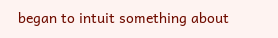began to intuit something about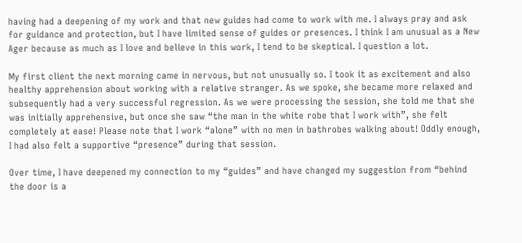having had a deepening of my work and that new guides had come to work with me. I always pray and ask for guidance and protection, but I have limited sense of guides or presences. I think I am unusual as a New Ager because as much as I love and believe in this work, I tend to be skeptical. I question a lot.

My first client the next morning came in nervous, but not unusually so. I took it as excitement and also healthy apprehension about working with a relative stranger. As we spoke, she became more relaxed and subsequently had a very successful regression. As we were processing the session, she told me that she was initially apprehensive, but once she saw “the man in the white robe that I work with”, she felt completely at ease! Please note that I work “alone” with no men in bathrobes walking about! Oddly enough, I had also felt a supportive “presence” during that session.

Over time, I have deepened my connection to my “guides” and have changed my suggestion from “behind the door is a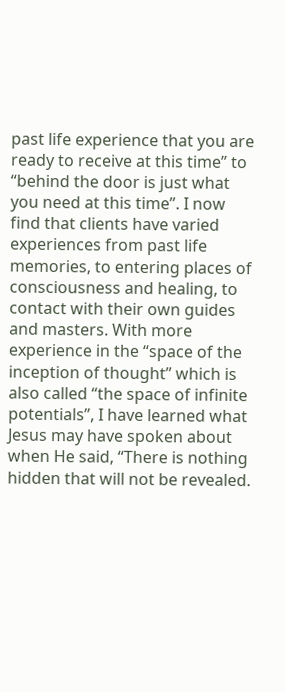past life experience that you are ready to receive at this time” to “behind the door is just what you need at this time”. I now find that clients have varied experiences from past life memories, to entering places of consciousness and healing, to contact with their own guides and masters. With more experience in the “space of the inception of thought” which is also called “the space of infinite potentials”, I have learned what Jesus may have spoken about when He said, “There is nothing hidden that will not be revealed.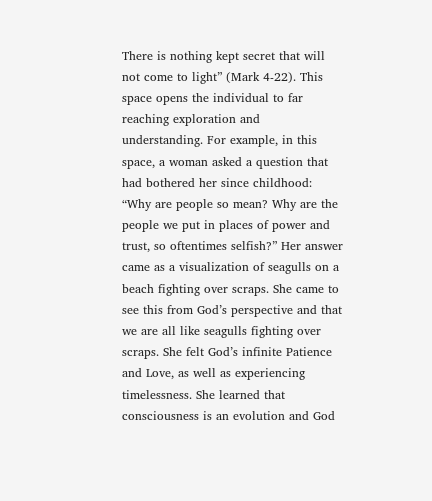There is nothing kept secret that will not come to light” (Mark 4-22). This space opens the individual to far reaching exploration and understanding. For example, in this space, a woman asked a question that had bothered her since childhood: “Why are people so mean? Why are the people we put in places of power and trust, so oftentimes selfish?” Her answer came as a visualization of seagulls on a beach fighting over scraps. She came to see this from God’s perspective and that we are all like seagulls fighting over scraps. She felt God’s infinite Patience and Love, as well as experiencing timelessness. She learned that consciousness is an evolution and God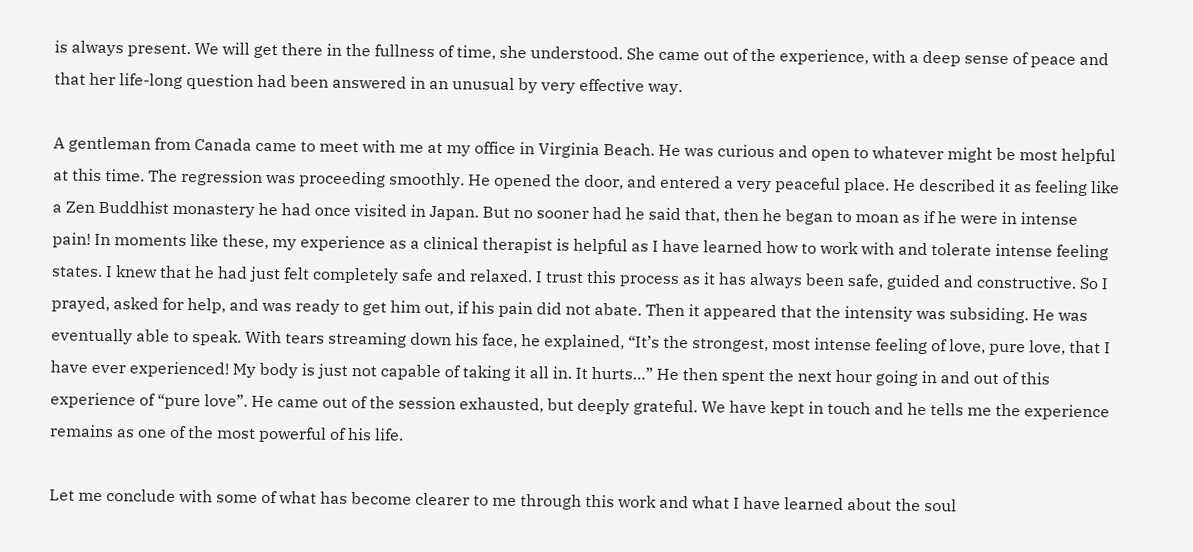is always present. We will get there in the fullness of time, she understood. She came out of the experience, with a deep sense of peace and that her life-long question had been answered in an unusual by very effective way.

A gentleman from Canada came to meet with me at my office in Virginia Beach. He was curious and open to whatever might be most helpful at this time. The regression was proceeding smoothly. He opened the door, and entered a very peaceful place. He described it as feeling like a Zen Buddhist monastery he had once visited in Japan. But no sooner had he said that, then he began to moan as if he were in intense pain! In moments like these, my experience as a clinical therapist is helpful as I have learned how to work with and tolerate intense feeling states. I knew that he had just felt completely safe and relaxed. I trust this process as it has always been safe, guided and constructive. So I prayed, asked for help, and was ready to get him out, if his pain did not abate. Then it appeared that the intensity was subsiding. He was eventually able to speak. With tears streaming down his face, he explained, “It’s the strongest, most intense feeling of love, pure love, that I have ever experienced! My body is just not capable of taking it all in. It hurts…” He then spent the next hour going in and out of this experience of “pure love”. He came out of the session exhausted, but deeply grateful. We have kept in touch and he tells me the experience remains as one of the most powerful of his life.

Let me conclude with some of what has become clearer to me through this work and what I have learned about the soul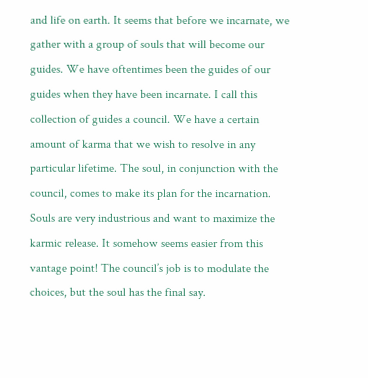and life on earth. It seems that before we incarnate, we gather with a group of souls that will become our guides. We have oftentimes been the guides of our guides when they have been incarnate. I call this collection of guides a council. We have a certain amount of karma that we wish to resolve in any particular lifetime. The soul, in conjunction with the council, comes to make its plan for the incarnation. Souls are very industrious and want to maximize the karmic release. It somehow seems easier from this vantage point! The council’s job is to modulate the choices, but the soul has the final say.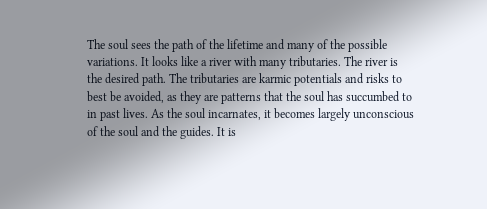The soul sees the path of the lifetime and many of the possible variations. It looks like a river with many tributaries. The river is the desired path. The tributaries are karmic potentials and risks to best be avoided, as they are patterns that the soul has succumbed to in past lives. As the soul incarnates, it becomes largely unconscious of the soul and the guides. It is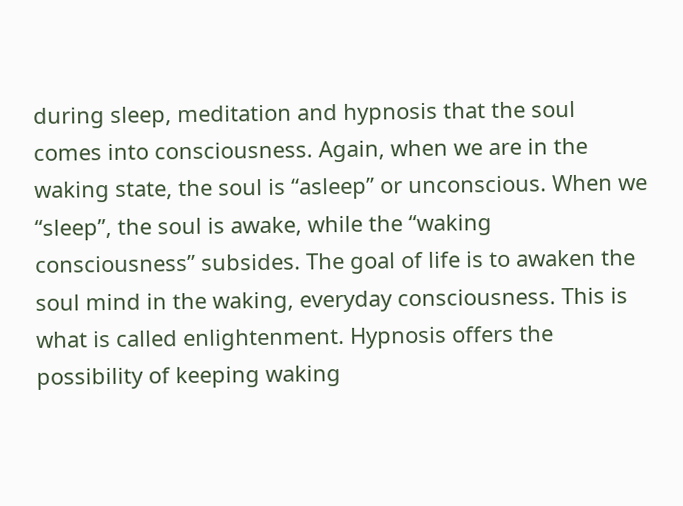during sleep, meditation and hypnosis that the soul comes into consciousness. Again, when we are in the waking state, the soul is “asleep” or unconscious. When we “sleep”, the soul is awake, while the “waking consciousness” subsides. The goal of life is to awaken the soul mind in the waking, everyday consciousness. This is what is called enlightenment. Hypnosis offers the possibility of keeping waking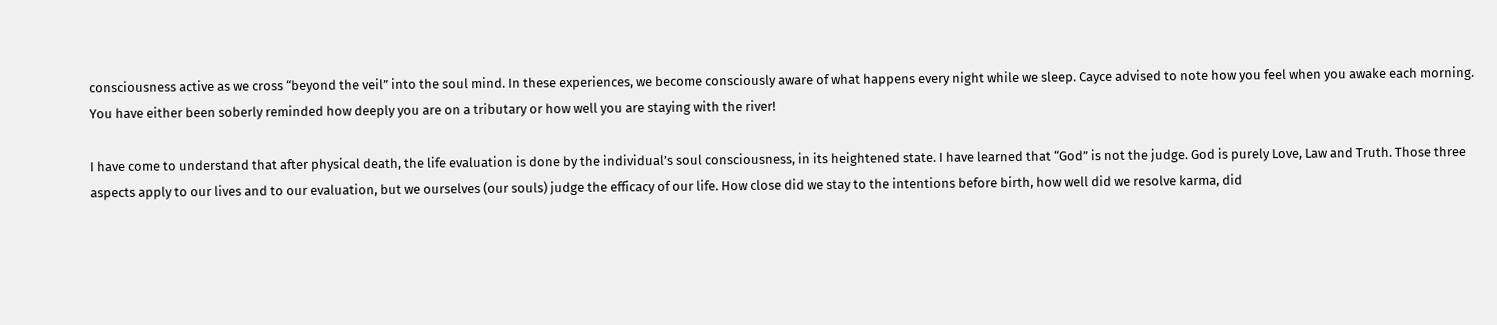consciousness active as we cross “beyond the veil” into the soul mind. In these experiences, we become consciously aware of what happens every night while we sleep. Cayce advised to note how you feel when you awake each morning. You have either been soberly reminded how deeply you are on a tributary or how well you are staying with the river!

I have come to understand that after physical death, the life evaluation is done by the individual’s soul consciousness, in its heightened state. I have learned that “God” is not the judge. God is purely Love, Law and Truth. Those three aspects apply to our lives and to our evaluation, but we ourselves (our souls) judge the efficacy of our life. How close did we stay to the intentions before birth, how well did we resolve karma, did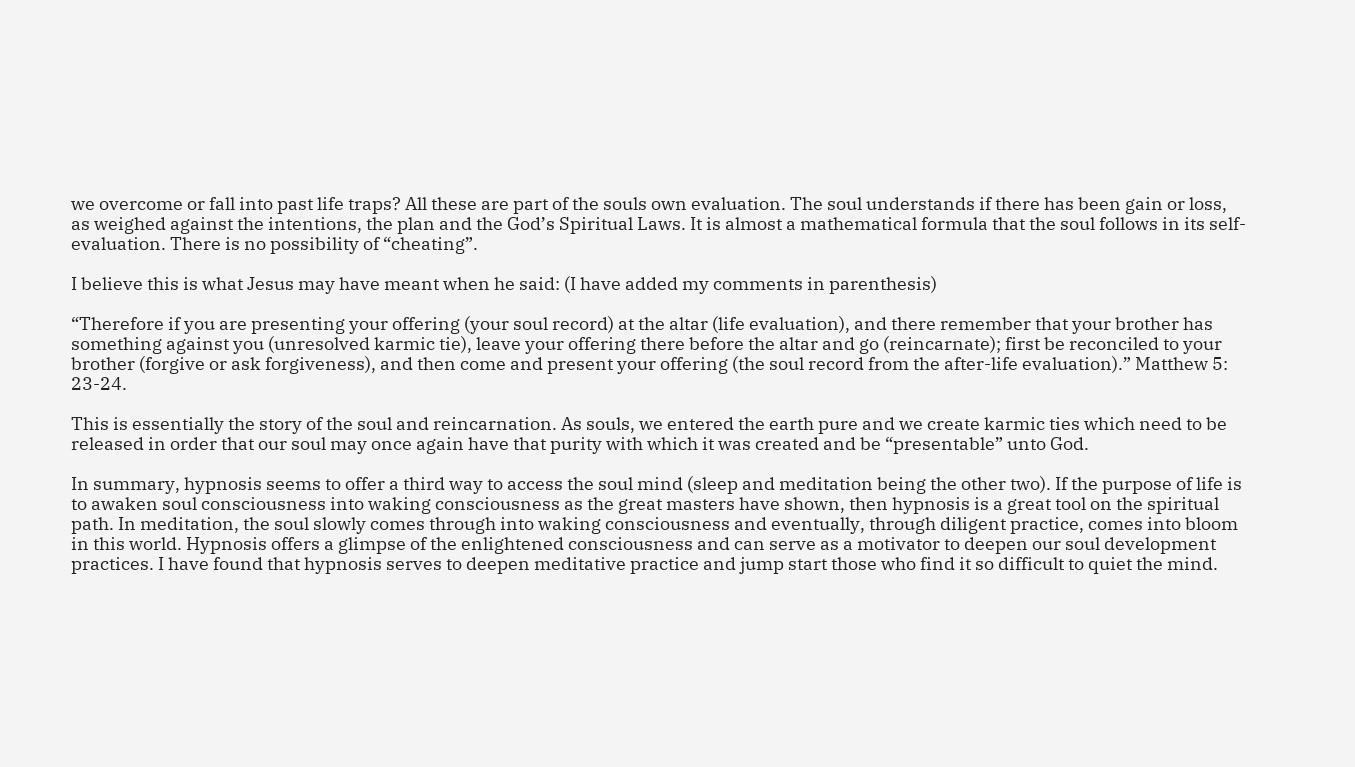we overcome or fall into past life traps? All these are part of the souls own evaluation. The soul understands if there has been gain or loss, as weighed against the intentions, the plan and the God’s Spiritual Laws. It is almost a mathematical formula that the soul follows in its self-evaluation. There is no possibility of “cheating”.

I believe this is what Jesus may have meant when he said: (I have added my comments in parenthesis)

“Therefore if you are presenting your offering (your soul record) at the altar (life evaluation), and there remember that your brother has something against you (unresolved karmic tie), leave your offering there before the altar and go (reincarnate); first be reconciled to your brother (forgive or ask forgiveness), and then come and present your offering (the soul record from the after-life evaluation).” Matthew 5: 23-24.

This is essentially the story of the soul and reincarnation. As souls, we entered the earth pure and we create karmic ties which need to be released in order that our soul may once again have that purity with which it was created and be “presentable” unto God.

In summary, hypnosis seems to offer a third way to access the soul mind (sleep and meditation being the other two). If the purpose of life is to awaken soul consciousness into waking consciousness as the great masters have shown, then hypnosis is a great tool on the spiritual path. In meditation, the soul slowly comes through into waking consciousness and eventually, through diligent practice, comes into bloom in this world. Hypnosis offers a glimpse of the enlightened consciousness and can serve as a motivator to deepen our soul development practices. I have found that hypnosis serves to deepen meditative practice and jump start those who find it so difficult to quiet the mind.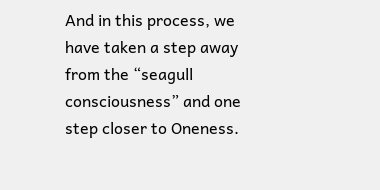And in this process, we have taken a step away from the “seagull consciousness” and one step closer to Oneness.